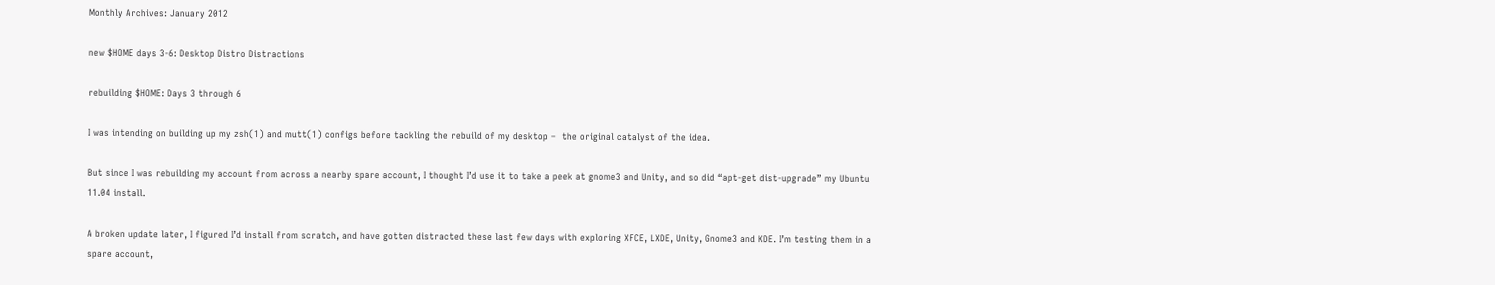Monthly Archives: January 2012

new $HOME days 3-6: Desktop Distro Distractions

rebuilding $HOME: Days 3 through 6

I was intending on building up my zsh(1) and mutt(1) configs before tackling the rebuild of my desktop –  the original catalyst of the idea.

But since I was rebuilding my account from across a nearby spare account, I thought I’d use it to take a peek at gnome3 and Unity, and so did “apt-get dist-upgrade” my Ubuntu 11.04 install.

A broken update later, I figured I’d install from scratch, and have gotten distracted these last few days with exploring XFCE, LXDE, Unity, Gnome3 and KDE. I’m testing them in a spare account,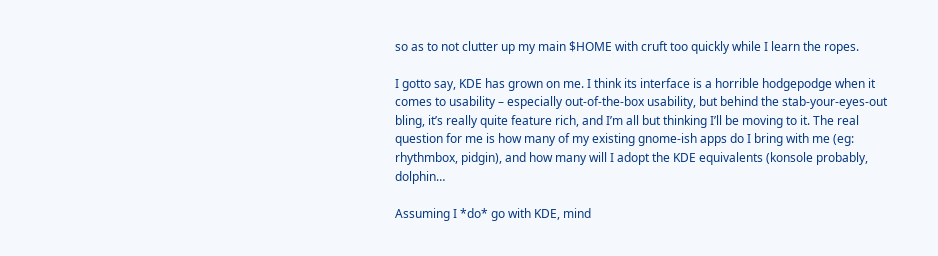so as to not clutter up my main $HOME with cruft too quickly while I learn the ropes.

I gotto say, KDE has grown on me. I think its interface is a horrible hodgepodge when it comes to usability – especially out-of-the-box usability, but behind the stab-your-eyes-out bling, it’s really quite feature rich, and I’m all but thinking I’ll be moving to it. The real question for me is how many of my existing gnome-ish apps do I bring with me (eg: rhythmbox, pidgin), and how many will I adopt the KDE equivalents (konsole probably, dolphin…

Assuming I *do* go with KDE, mind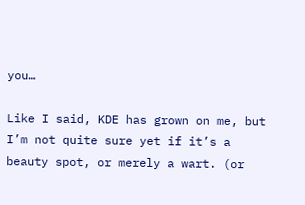you…

Like I said, KDE has grown on me, but I’m not quite sure yet if it’s a beauty spot, or merely a wart. (or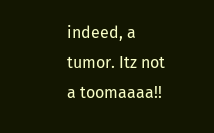indeed, a tumor. Itz not a toomaaaa!!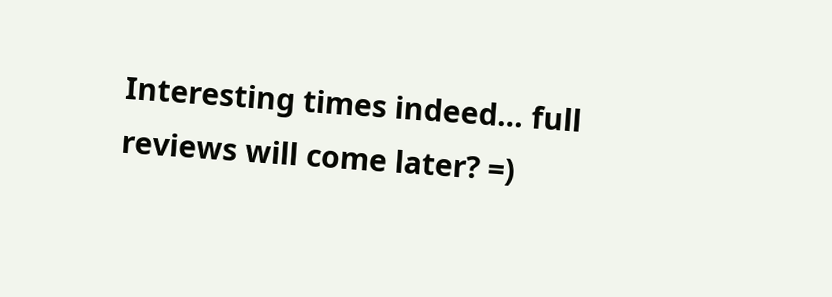Interesting times indeed… full reviews will come later? =)